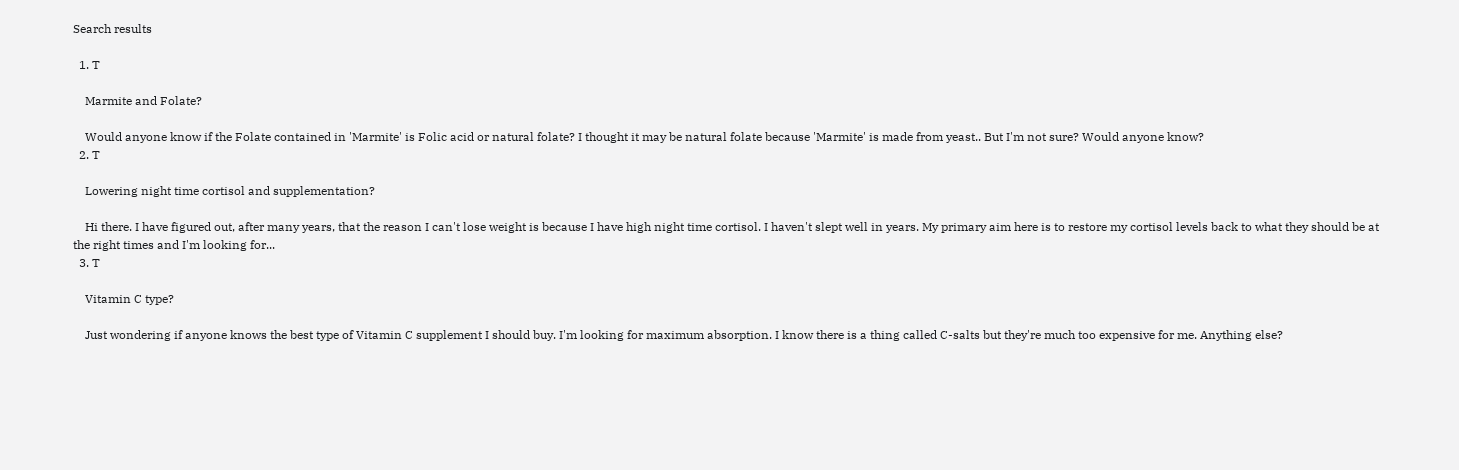Search results

  1. T

    Marmite and Folate?

    Would anyone know if the Folate contained in 'Marmite' is Folic acid or natural folate? I thought it may be natural folate because 'Marmite' is made from yeast.. But I'm not sure? Would anyone know?
  2. T

    Lowering night time cortisol and supplementation?

    Hi there. I have figured out, after many years, that the reason I can't lose weight is because I have high night time cortisol. I haven't slept well in years. My primary aim here is to restore my cortisol levels back to what they should be at the right times and I'm looking for...
  3. T

    Vitamin C type?

    Just wondering if anyone knows the best type of Vitamin C supplement I should buy. I'm looking for maximum absorption. I know there is a thing called C-salts but they're much too expensive for me. Anything else?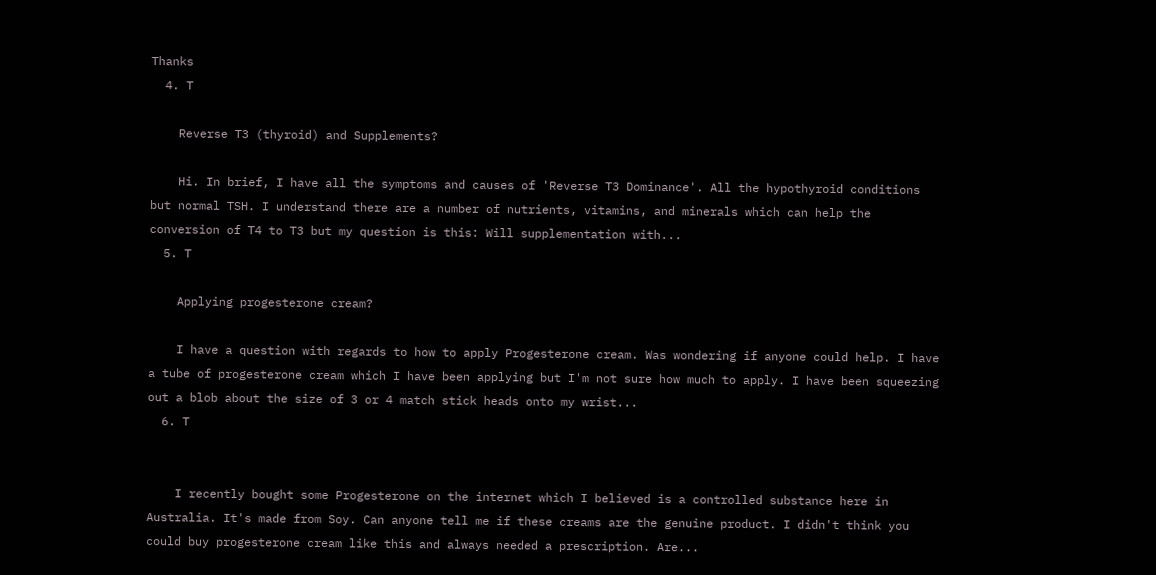Thanks
  4. T

    Reverse T3 (thyroid) and Supplements?

    Hi. In brief, I have all the symptoms and causes of 'Reverse T3 Dominance'. All the hypothyroid conditions but normal TSH. I understand there are a number of nutrients, vitamins, and minerals which can help the conversion of T4 to T3 but my question is this: Will supplementation with...
  5. T

    Applying progesterone cream?

    I have a question with regards to how to apply Progesterone cream. Was wondering if anyone could help. I have a tube of progesterone cream which I have been applying but I'm not sure how much to apply. I have been squeezing out a blob about the size of 3 or 4 match stick heads onto my wrist...
  6. T


    I recently bought some Progesterone on the internet which I believed is a controlled substance here in Australia. It's made from Soy. Can anyone tell me if these creams are the genuine product. I didn't think you could buy progesterone cream like this and always needed a prescription. Are...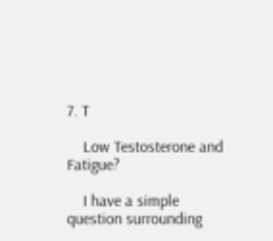7. T

    Low Testosterone and Fatigue?

    I have a simple question surrounding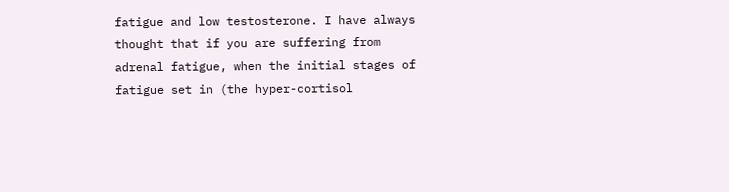fatigue and low testosterone. I have always thought that if you are suffering from adrenal fatigue, when the initial stages of fatigue set in (the hyper-cortisol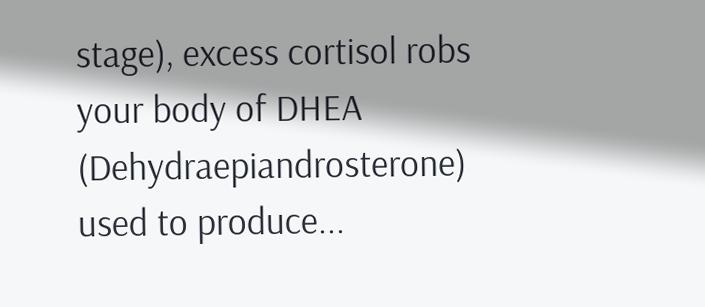stage), excess cortisol robs your body of DHEA (Dehydraepiandrosterone) used to produce...